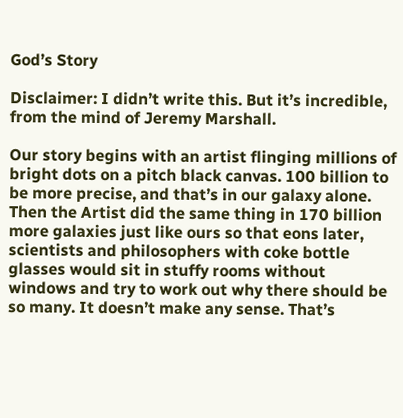God’s Story

Disclaimer: I didn’t write this. But it’s incredible, from the mind of Jeremy Marshall.

Our story begins with an artist flinging millions of bright dots on a pitch black canvas. 100 billion to be more precise, and that’s in our galaxy alone. Then the Artist did the same thing in 170 billion more galaxies just like ours so that eons later, scientists and philosophers with coke bottle glasses would sit in stuffy rooms without windows and try to work out why there should be so many. It doesn’t make any sense. That’s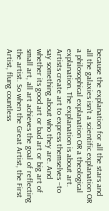because the explanation for all the stars and all the galaxies isn’t a scientific explanation OR a philosophical explanation OR a theological explanation. The explanation is about art. Artists create art to express themselves –to say something about who they are. And whether its good art or bad art or big art of small art, all art achieves the goal of reflecting the artist. So when the Great Artist, the First Artist, flung countless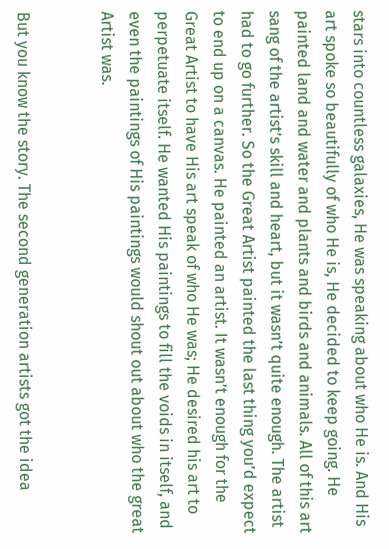stars into countless galaxies, He was speaking about who He is. And His art spoke so beautifully of who He is, He decided to keep going. He painted land and water and plants and birds and animals. All of this art sang of the artist’s skill and heart, but it wasn’t quite enough. The artist had to go further. So the Great Artist painted the last thing you’d expect to end up on a canvas. He painted an artist. It wasn’t enough for the Great Artist to have His art speak of who He was; He desired his art to perpetuate itself. He wanted His paintings to fill the voids in itself, and even the paintings of His paintings would shout out about who the great Artist was.


But you know the story. The second generation artists got the idea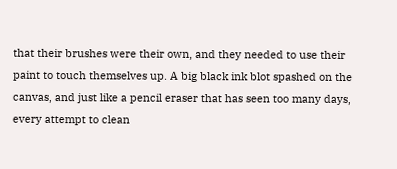that their brushes were their own, and they needed to use their paint to touch themselves up. A big black ink blot spashed on the canvas, and just like a pencil eraser that has seen too many days, every attempt to clean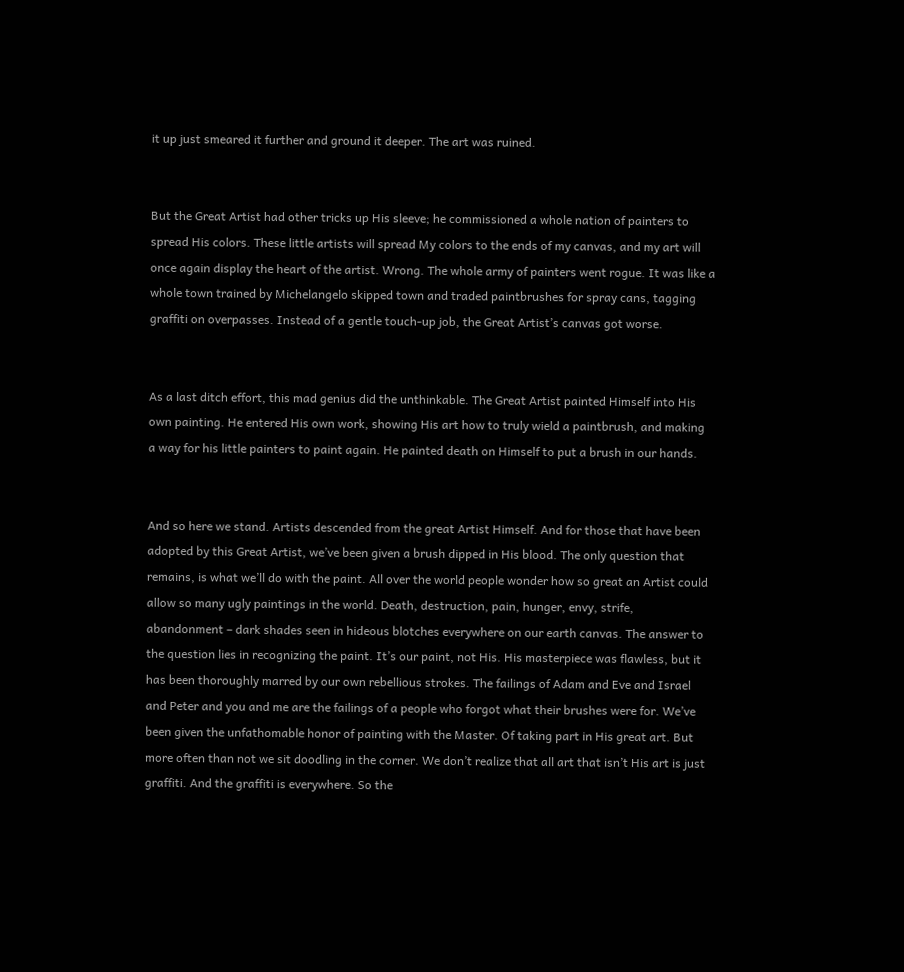it up just smeared it further and ground it deeper. The art was ruined.


But the Great Artist had other tricks up His sleeve; he commissioned a whole nation of painters to spread His colors. These little artists will spread My colors to the ends of my canvas, and my art will once again display the heart of the artist. Wrong. The whole army of painters went rogue. It was like a whole town trained by Michelangelo skipped town and traded paintbrushes for spray cans, tagging graffiti on overpasses. Instead of a gentle touch-up job, the Great Artist’s canvas got worse.


As a last ditch effort, this mad genius did the unthinkable. The Great Artist painted Himself into His own painting. He entered His own work, showing His art how to truly wield a paintbrush, and making a way for his little painters to paint again. He painted death on Himself to put a brush in our hands.


And so here we stand. Artists descended from the great Artist Himself. And for those that have been adopted by this Great Artist, we’ve been given a brush dipped in His blood. The only question that remains, is what we’ll do with the paint. All over the world people wonder how so great an Artist could allow so many ugly paintings in the world. Death, destruction, pain, hunger, envy, strife, abandonment – dark shades seen in hideous blotches everywhere on our earth canvas. The answer to the question lies in recognizing the paint. It’s our paint, not His. His masterpiece was flawless, but it has been thoroughly marred by our own rebellious strokes. The failings of Adam and Eve and Israel and Peter and you and me are the failings of a people who forgot what their brushes were for. We’ve been given the unfathomable honor of painting with the Master. Of taking part in His great art. But more often than not we sit doodling in the corner. We don’t realize that all art that isn’t His art is just graffiti. And the graffiti is everywhere. So the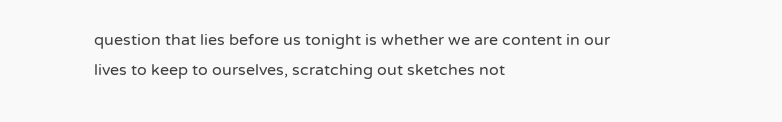question that lies before us tonight is whether we are content in our lives to keep to ourselves, scratching out sketches not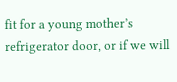fit for a young mother’s refrigerator door, or if we will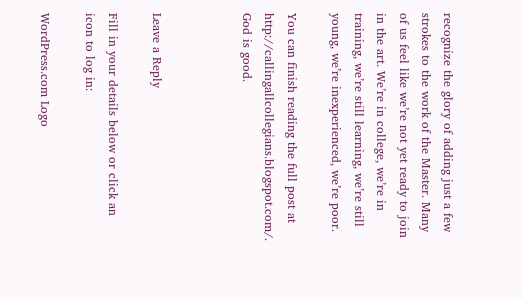recognize the glory of adding just a few strokes to the work of the Master. Many of us feel like we’re not yet ready to join in the art. We’re in college, we’re in training, we’re still learning, we’re still young, we’re inexperienced, we’re poor.

You can finish reading the full post at http://callingallcollegians.blogspot.com/. God is good.



Leave a Reply

Fill in your details below or click an icon to log in:

WordPress.com Logo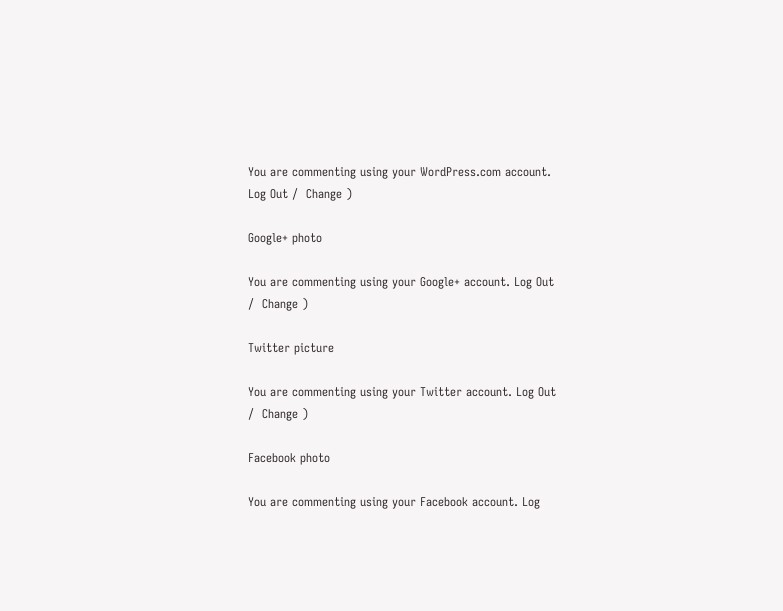You are commenting using your WordPress.com account. Log Out /  Change )

Google+ photo

You are commenting using your Google+ account. Log Out /  Change )

Twitter picture

You are commenting using your Twitter account. Log Out /  Change )

Facebook photo

You are commenting using your Facebook account. Log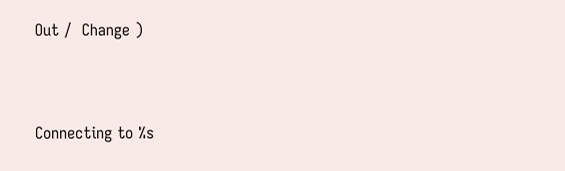Out /  Change )


Connecting to %s